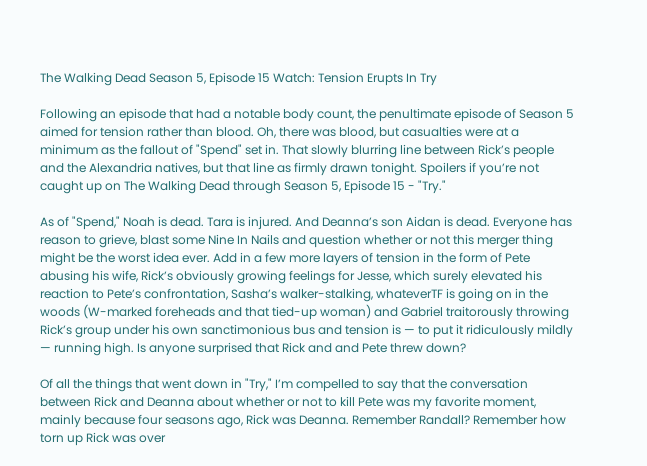The Walking Dead Season 5, Episode 15 Watch: Tension Erupts In Try

Following an episode that had a notable body count, the penultimate episode of Season 5 aimed for tension rather than blood. Oh, there was blood, but casualties were at a minimum as the fallout of "Spend" set in. That slowly blurring line between Rick’s people and the Alexandria natives, but that line as firmly drawn tonight. Spoilers if you’re not caught up on The Walking Dead through Season 5, Episode 15 - "Try."

As of "Spend," Noah is dead. Tara is injured. And Deanna’s son Aidan is dead. Everyone has reason to grieve, blast some Nine In Nails and question whether or not this merger thing might be the worst idea ever. Add in a few more layers of tension in the form of Pete abusing his wife, Rick’s obviously growing feelings for Jesse, which surely elevated his reaction to Pete’s confrontation, Sasha’s walker-stalking, whateverTF is going on in the woods (W-marked foreheads and that tied-up woman) and Gabriel traitorously throwing Rick’s group under his own sanctimonious bus and tension is — to put it ridiculously mildly — running high. Is anyone surprised that Rick and and Pete threw down?

Of all the things that went down in "Try," I’m compelled to say that the conversation between Rick and Deanna about whether or not to kill Pete was my favorite moment, mainly because four seasons ago, Rick was Deanna. Remember Randall? Remember how torn up Rick was over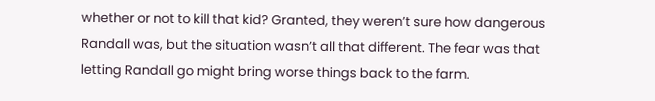whether or not to kill that kid? Granted, they weren’t sure how dangerous Randall was, but the situation wasn’t all that different. The fear was that letting Randall go might bring worse things back to the farm.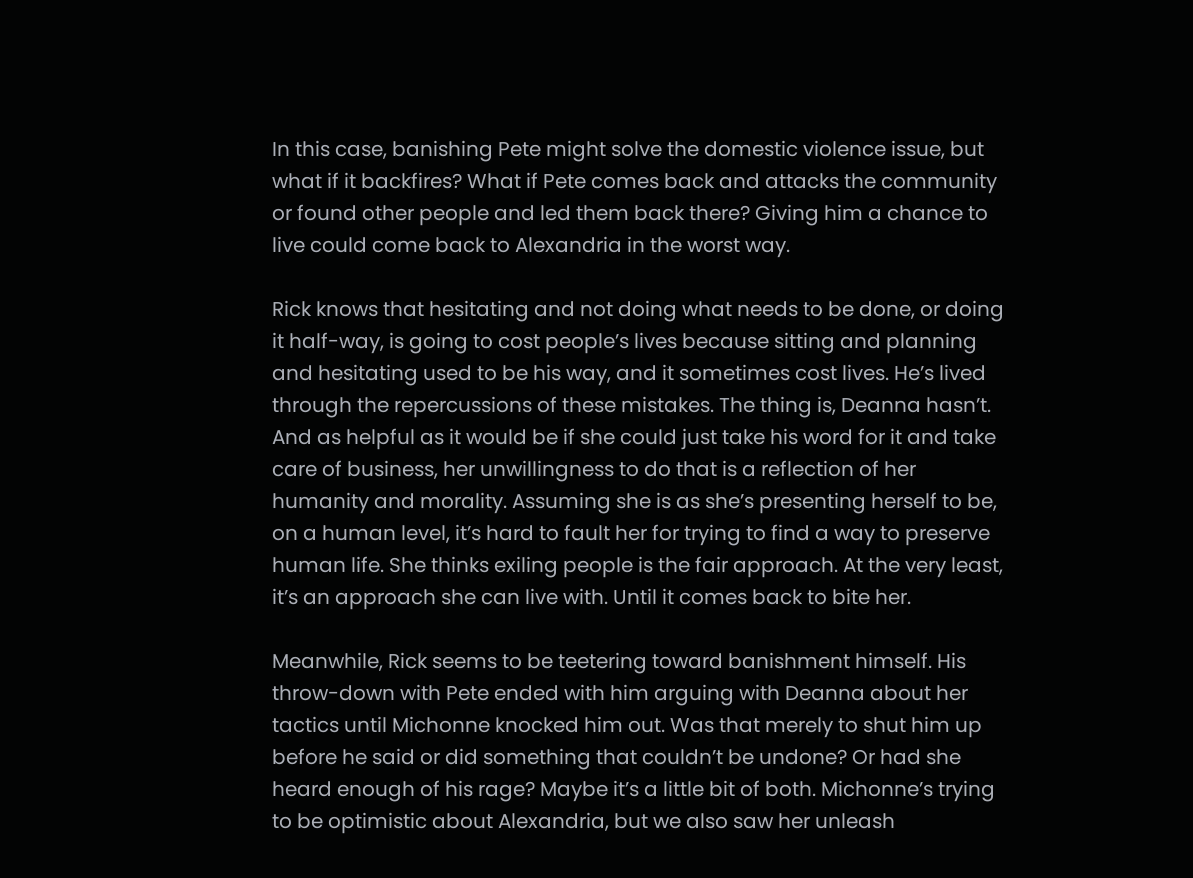In this case, banishing Pete might solve the domestic violence issue, but what if it backfires? What if Pete comes back and attacks the community or found other people and led them back there? Giving him a chance to live could come back to Alexandria in the worst way.

Rick knows that hesitating and not doing what needs to be done, or doing it half-way, is going to cost people’s lives because sitting and planning and hesitating used to be his way, and it sometimes cost lives. He’s lived through the repercussions of these mistakes. The thing is, Deanna hasn’t. And as helpful as it would be if she could just take his word for it and take care of business, her unwillingness to do that is a reflection of her humanity and morality. Assuming she is as she’s presenting herself to be, on a human level, it’s hard to fault her for trying to find a way to preserve human life. She thinks exiling people is the fair approach. At the very least, it’s an approach she can live with. Until it comes back to bite her.

Meanwhile, Rick seems to be teetering toward banishment himself. His throw-down with Pete ended with him arguing with Deanna about her tactics until Michonne knocked him out. Was that merely to shut him up before he said or did something that couldn’t be undone? Or had she heard enough of his rage? Maybe it’s a little bit of both. Michonne’s trying to be optimistic about Alexandria, but we also saw her unleash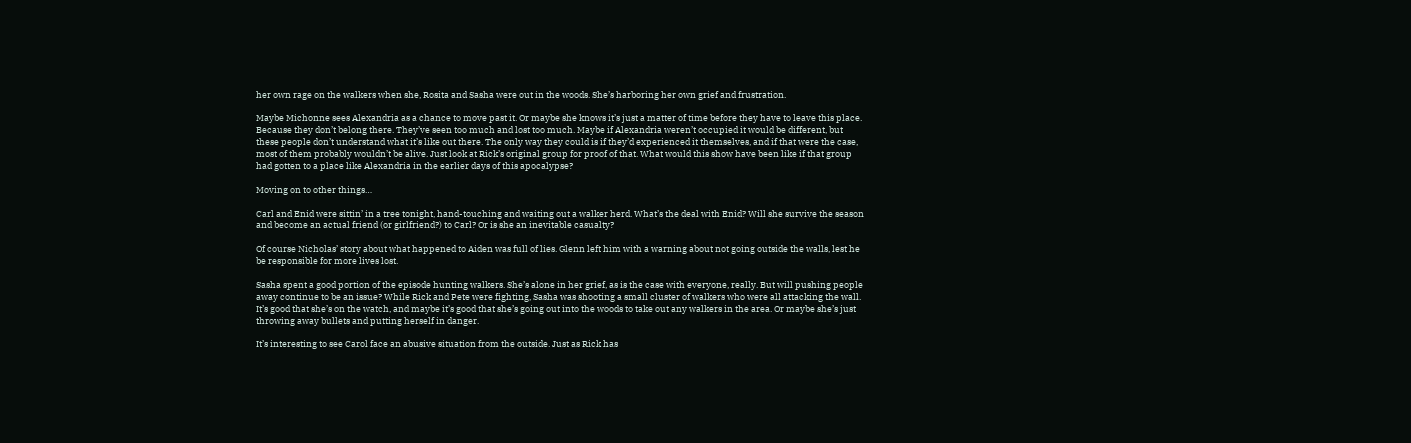her own rage on the walkers when she, Rosita and Sasha were out in the woods. She’s harboring her own grief and frustration.

Maybe Michonne sees Alexandria as a chance to move past it. Or maybe she knows it’s just a matter of time before they have to leave this place. Because they don’t belong there. They’ve seen too much and lost too much. Maybe if Alexandria weren’t occupied it would be different, but these people don’t understand what it’s like out there. The only way they could is if they’d experienced it themselves, and if that were the case, most of them probably wouldn’t be alive. Just look at Rick’s original group for proof of that. What would this show have been like if that group had gotten to a place like Alexandria in the earlier days of this apocalypse?

Moving on to other things…

Carl and Enid were sittin’ in a tree tonight, hand-touching and waiting out a walker herd. What’s the deal with Enid? Will she survive the season and become an actual friend (or girlfriend?) to Carl? Or is she an inevitable casualty?

Of course Nicholas’ story about what happened to Aiden was full of lies. Glenn left him with a warning about not going outside the walls, lest he be responsible for more lives lost.

Sasha spent a good portion of the episode hunting walkers. She’s alone in her grief, as is the case with everyone, really. But will pushing people away continue to be an issue? While Rick and Pete were fighting, Sasha was shooting a small cluster of walkers who were all attacking the wall. It’s good that she’s on the watch, and maybe it’s good that she’s going out into the woods to take out any walkers in the area. Or maybe she’s just throwing away bullets and putting herself in danger.

It’s interesting to see Carol face an abusive situation from the outside. Just as Rick has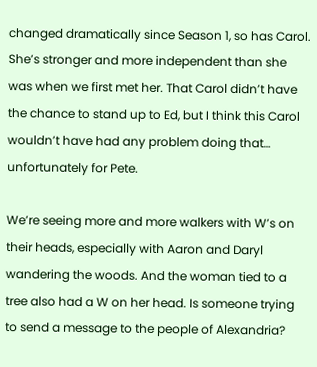changed dramatically since Season 1, so has Carol. She’s stronger and more independent than she was when we first met her. That Carol didn’t have the chance to stand up to Ed, but I think this Carol wouldn’t have had any problem doing that… unfortunately for Pete.

We’re seeing more and more walkers with W’s on their heads, especially with Aaron and Daryl wandering the woods. And the woman tied to a tree also had a W on her head. Is someone trying to send a message to the people of Alexandria?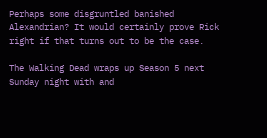Perhaps some disgruntled banished Alexandrian? It would certainly prove Rick right if that turns out to be the case.

The Walking Dead wraps up Season 5 next Sunday night with and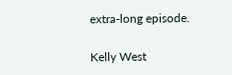extra-long episode.

Kelly West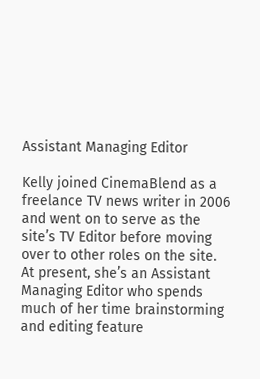Assistant Managing Editor

Kelly joined CinemaBlend as a freelance TV news writer in 2006 and went on to serve as the site’s TV Editor before moving over to other roles on the site. At present, she’s an Assistant Managing Editor who spends much of her time brainstorming and editing feature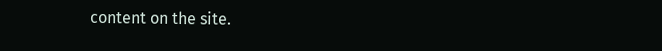content on the site.